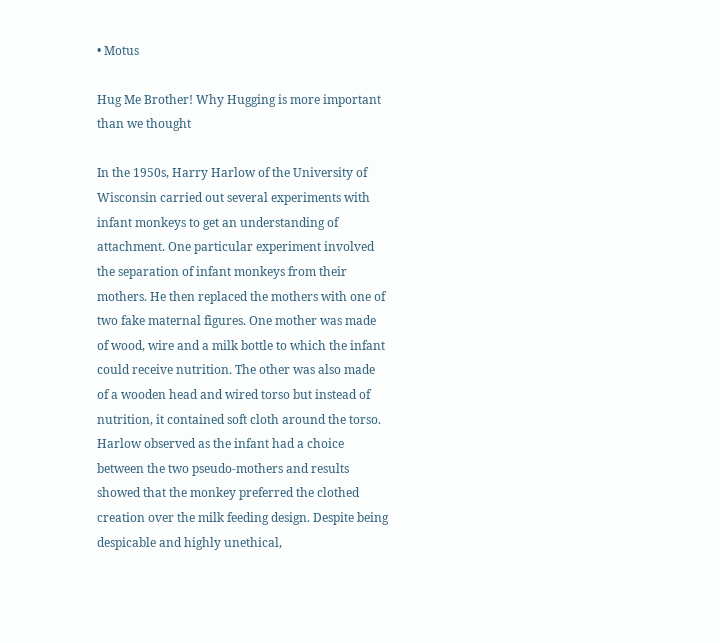• Motus

Hug Me Brother! Why Hugging is more important than we thought

In the 1950s, Harry Harlow of the University of Wisconsin carried out several experiments with infant monkeys to get an understanding of attachment. One particular experiment involved the separation of infant monkeys from their mothers. He then replaced the mothers with one of two fake maternal figures. One mother was made of wood, wire and a milk bottle to which the infant could receive nutrition. The other was also made of a wooden head and wired torso but instead of nutrition, it contained soft cloth around the torso. Harlow observed as the infant had a choice between the two pseudo-mothers and results showed that the monkey preferred the clothed creation over the milk feeding design. Despite being despicable and highly unethical,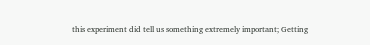this experiment did tell us something extremely important; Getting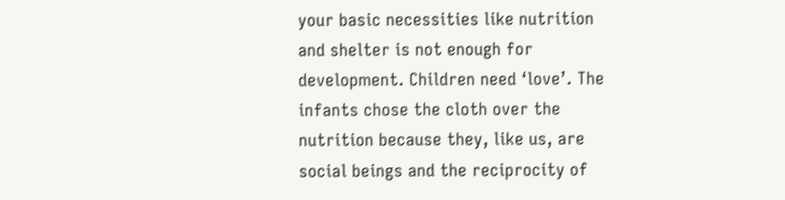your basic necessities like nutrition and shelter is not enough for development. Children need ‘love’. The infants chose the cloth over the nutrition because they, like us, are social beings and the reciprocity of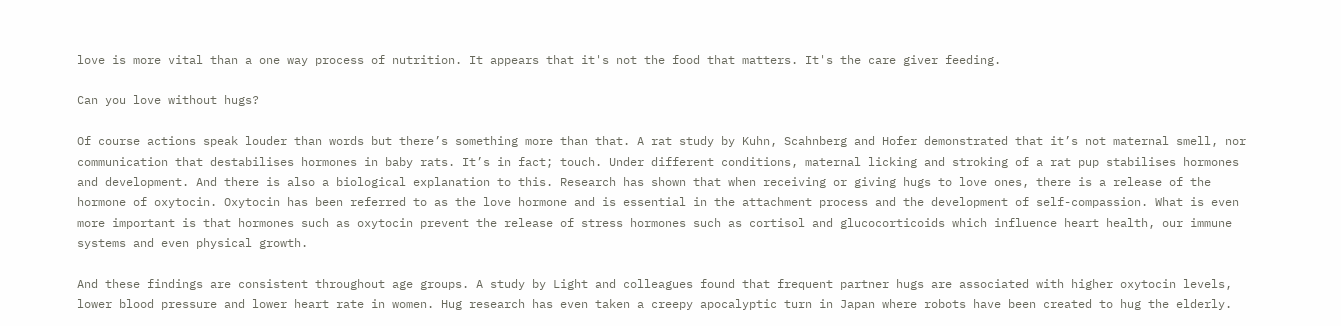love is more vital than a one way process of nutrition. It appears that it's not the food that matters. It's the care giver feeding.

Can you love without hugs?

Of course actions speak louder than words but there’s something more than that. A rat study by Kuhn, Scahnberg and Hofer demonstrated that it’s not maternal smell, nor communication that destabilises hormones in baby rats. It’s in fact; touch. Under different conditions, maternal licking and stroking of a rat pup stabilises hormones and development. And there is also a biological explanation to this. Research has shown that when receiving or giving hugs to love ones, there is a release of the hormone of oxytocin. Oxytocin has been referred to as the love hormone and is essential in the attachment process and the development of self-compassion. What is even more important is that hormones such as oxytocin prevent the release of stress hormones such as cortisol and glucocorticoids which influence heart health, our immune systems and even physical growth.

And these findings are consistent throughout age groups. A study by Light and colleagues found that frequent partner hugs are associated with higher oxytocin levels, lower blood pressure and lower heart rate in women. Hug research has even taken a creepy apocalyptic turn in Japan where robots have been created to hug the elderly.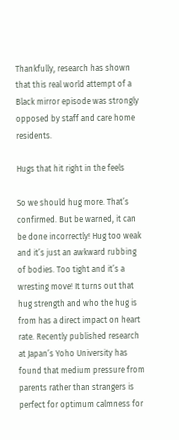Thankfully, research has shown that this real world attempt of a Black mirror episode was strongly opposed by staff and care home residents.

Hugs that hit right in the feels

So we should hug more. That’s confirmed. But be warned, it can be done incorrectly! Hug too weak and it’s just an awkward rubbing of bodies. Too tight and it’s a wresting move! It turns out that hug strength and who the hug is from has a direct impact on heart rate. Recently published research at Japan’s Yoho University has found that medium pressure from parents rather than strangers is perfect for optimum calmness for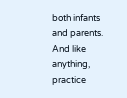both infants and parents. And like anything, practice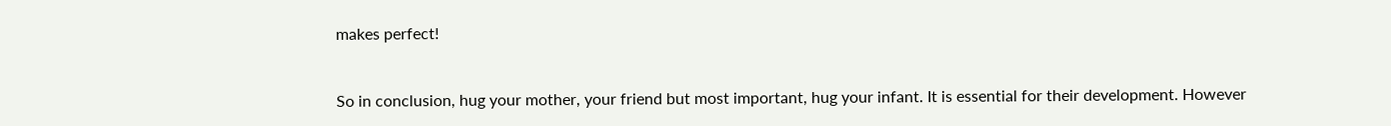makes perfect!


So in conclusion, hug your mother, your friend but most important, hug your infant. It is essential for their development. However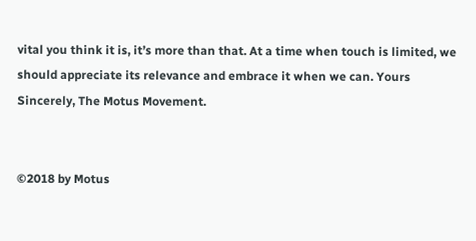vital you think it is, it’s more than that. At a time when touch is limited, we should appreciate its relevance and embrace it when we can. Yours Sincerely, The Motus Movement.


©2018 by Motus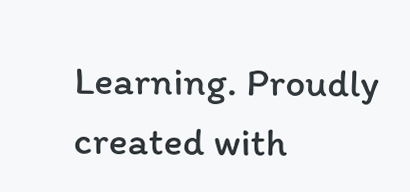Learning. Proudly created with